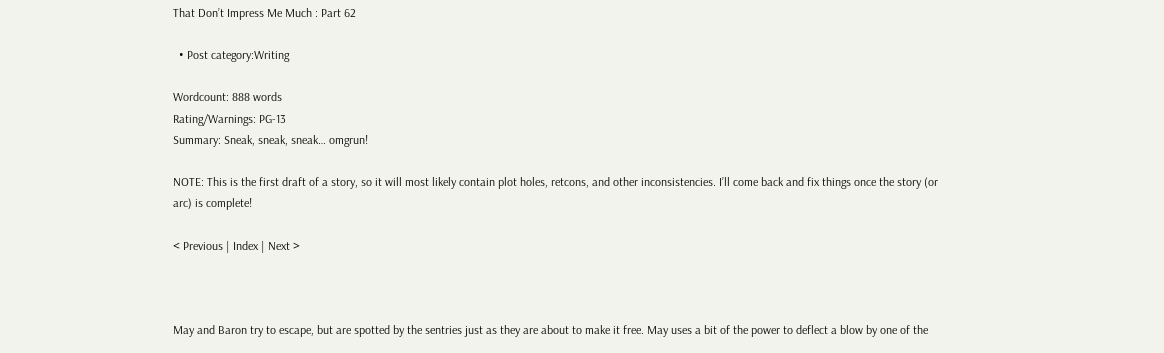That Don’t Impress Me Much : Part 62

  • Post category:Writing

Wordcount: 888 words
Rating/Warnings: PG-13
Summary: Sneak, sneak, sneak… omgrun!

NOTE: This is the first draft of a story, so it will most likely contain plot holes, retcons, and other inconsistencies. I’ll come back and fix things once the story (or arc) is complete!

< Previous | Index | Next >



May and Baron try to escape, but are spotted by the sentries just as they are about to make it free. May uses a bit of the power to deflect a blow by one of the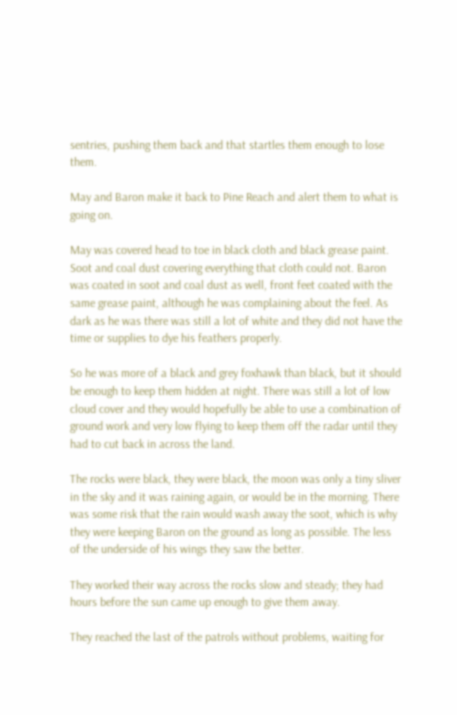sentries, pushing them back and that startles them enough to lose them.

May and Baron make it back to Pine Reach and alert them to what is going on.

May was covered head to toe in black cloth and black grease paint. Soot and coal dust covering everything that cloth could not. Baron was coated in soot and coal dust as well, front feet coated with the same grease paint, although he was complaining about the feel. As dark as he was there was still a lot of white and they did not have the time or supplies to dye his feathers properly.

So he was more of a black and grey foxhawk than black, but it should be enough to keep them hidden at night. There was still a lot of low cloud cover and they would hopefully be able to use a combination of ground work and very low flying to keep them off the radar until they had to cut back in across the land.

The rocks were black, they were black, the moon was only a tiny sliver in the sky and it was raining again, or would be in the morning. There was some risk that the rain would wash away the soot, which is why they were keeping Baron on the ground as long as possible. The less of the underside of his wings they saw the better.

They worked their way across the rocks slow and steady; they had hours before the sun came up enough to give them away.

They reached the last of the patrols without problems, waiting for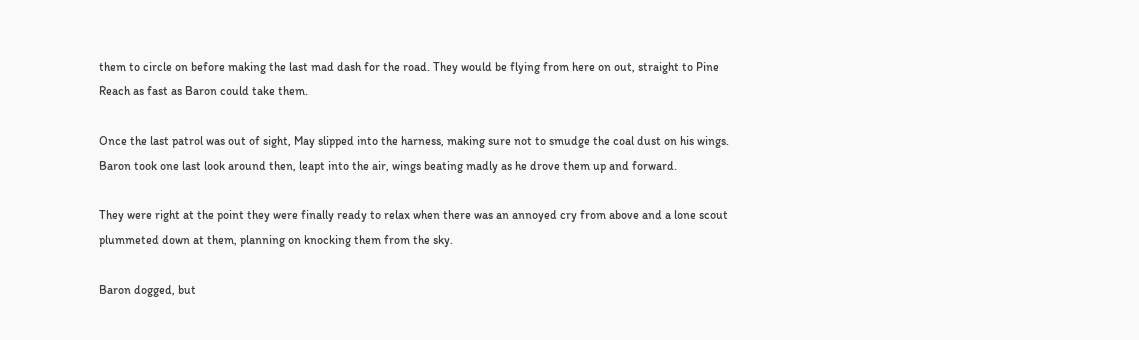them to circle on before making the last mad dash for the road. They would be flying from here on out, straight to Pine Reach as fast as Baron could take them.

Once the last patrol was out of sight, May slipped into the harness, making sure not to smudge the coal dust on his wings. Baron took one last look around then, leapt into the air, wings beating madly as he drove them up and forward.

They were right at the point they were finally ready to relax when there was an annoyed cry from above and a lone scout plummeted down at them, planning on knocking them from the sky.

Baron dogged, but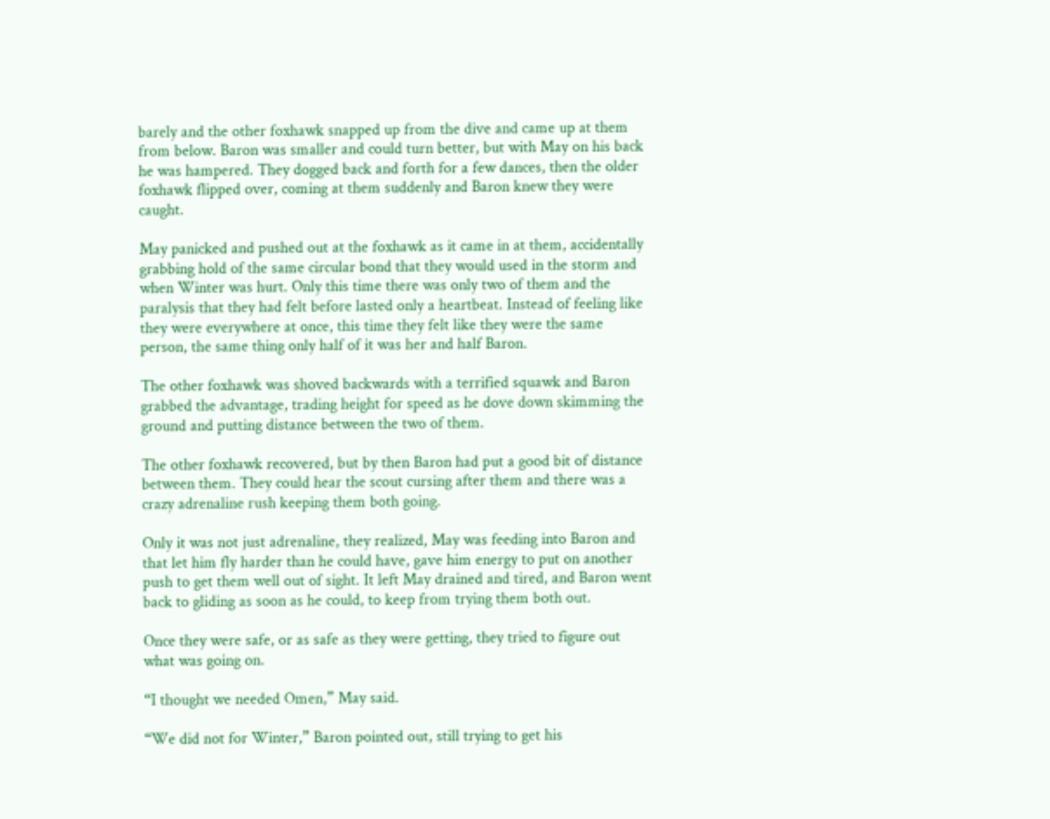barely and the other foxhawk snapped up from the dive and came up at them from below. Baron was smaller and could turn better, but with May on his back he was hampered. They dogged back and forth for a few dances, then the older foxhawk flipped over, coming at them suddenly and Baron knew they were caught.

May panicked and pushed out at the foxhawk as it came in at them, accidentally grabbing hold of the same circular bond that they would used in the storm and when Winter was hurt. Only this time there was only two of them and the paralysis that they had felt before lasted only a heartbeat. Instead of feeling like they were everywhere at once, this time they felt like they were the same person, the same thing only half of it was her and half Baron.

The other foxhawk was shoved backwards with a terrified squawk and Baron grabbed the advantage, trading height for speed as he dove down skimming the ground and putting distance between the two of them.

The other foxhawk recovered, but by then Baron had put a good bit of distance between them. They could hear the scout cursing after them and there was a crazy adrenaline rush keeping them both going.

Only it was not just adrenaline, they realized, May was feeding into Baron and that let him fly harder than he could have, gave him energy to put on another push to get them well out of sight. It left May drained and tired, and Baron went back to gliding as soon as he could, to keep from trying them both out.

Once they were safe, or as safe as they were getting, they tried to figure out what was going on.

“I thought we needed Omen,” May said.

“We did not for Winter,” Baron pointed out, still trying to get his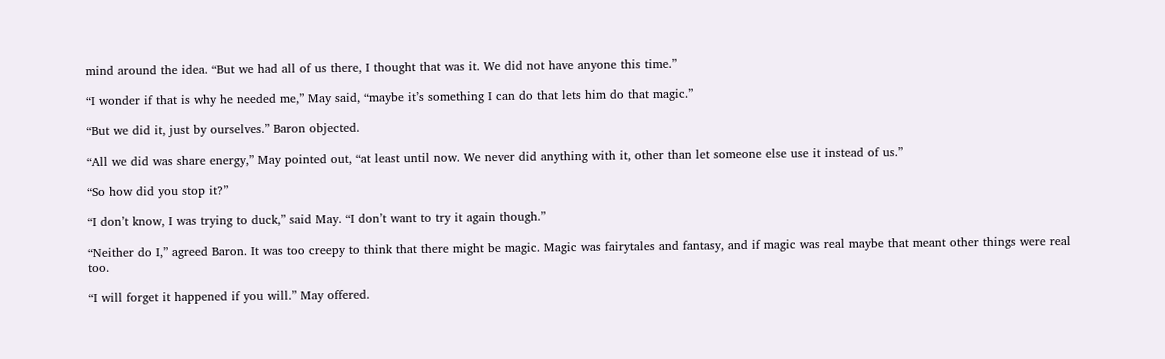mind around the idea. “But we had all of us there, I thought that was it. We did not have anyone this time.”

“I wonder if that is why he needed me,” May said, “maybe it’s something I can do that lets him do that magic.”

“But we did it, just by ourselves.” Baron objected.

“All we did was share energy,” May pointed out, “at least until now. We never did anything with it, other than let someone else use it instead of us.”

“So how did you stop it?”

“I don’t know, I was trying to duck,” said May. “I don’t want to try it again though.”

“Neither do I,” agreed Baron. It was too creepy to think that there might be magic. Magic was fairytales and fantasy, and if magic was real maybe that meant other things were real too.

“I will forget it happened if you will.” May offered.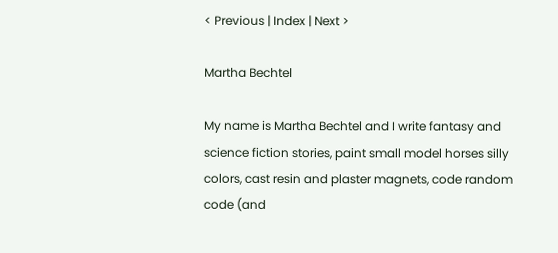< Previous | Index | Next >

Martha Bechtel

My name is Martha Bechtel and I write fantasy and science fiction stories, paint small model horses silly colors, cast resin and plaster magnets, code random code (and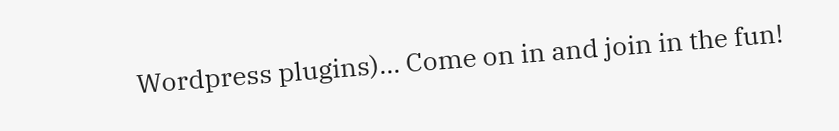Wordpress plugins)... Come on in and join in the fun!